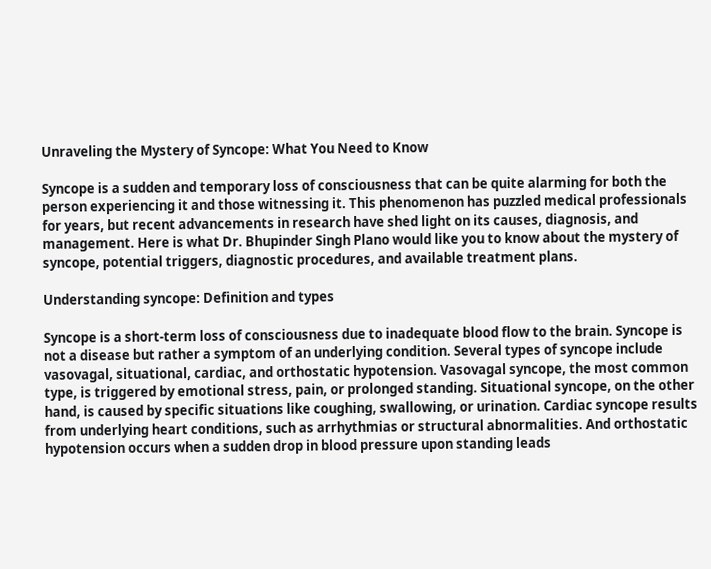Unraveling the Mystery of Syncope: What You Need to Know

Syncope is a sudden and temporary loss of consciousness that can be quite alarming for both the person experiencing it and those witnessing it. This phenomenon has puzzled medical professionals for years, but recent advancements in research have shed light on its causes, diagnosis, and management. Here is what Dr. Bhupinder Singh Plano would like you to know about the mystery of syncope, potential triggers, diagnostic procedures, and available treatment plans.

Understanding syncope: Definition and types

Syncope is a short-term loss of consciousness due to inadequate blood flow to the brain. Syncope is not a disease but rather a symptom of an underlying condition. Several types of syncope include vasovagal, situational, cardiac, and orthostatic hypotension. Vasovagal syncope, the most common type, is triggered by emotional stress, pain, or prolonged standing. Situational syncope, on the other hand, is caused by specific situations like coughing, swallowing, or urination. Cardiac syncope results from underlying heart conditions, such as arrhythmias or structural abnormalities. And orthostatic hypotension occurs when a sudden drop in blood pressure upon standing leads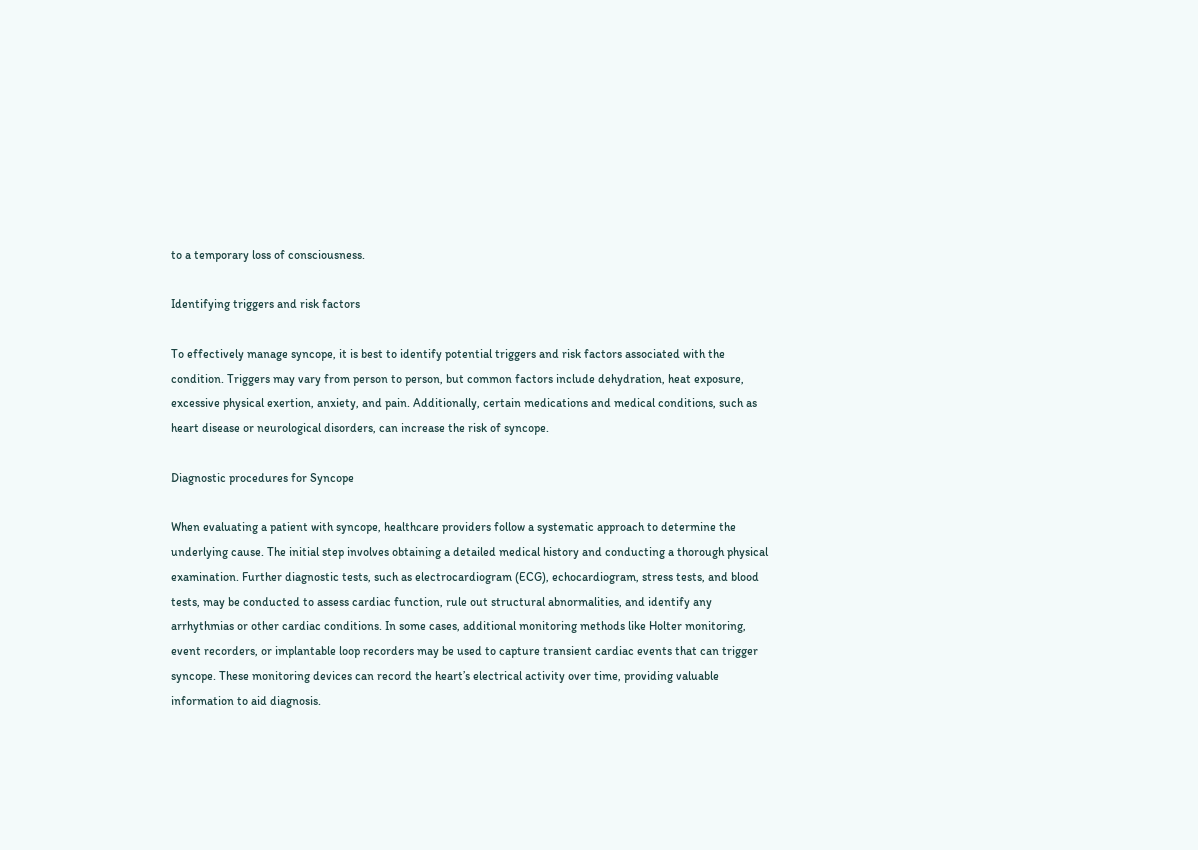to a temporary loss of consciousness.

Identifying triggers and risk factors

To effectively manage syncope, it is best to identify potential triggers and risk factors associated with the condition. Triggers may vary from person to person, but common factors include dehydration, heat exposure, excessive physical exertion, anxiety, and pain. Additionally, certain medications and medical conditions, such as heart disease or neurological disorders, can increase the risk of syncope.

Diagnostic procedures for Syncope

When evaluating a patient with syncope, healthcare providers follow a systematic approach to determine the underlying cause. The initial step involves obtaining a detailed medical history and conducting a thorough physical examination. Further diagnostic tests, such as electrocardiogram (ECG), echocardiogram, stress tests, and blood tests, may be conducted to assess cardiac function, rule out structural abnormalities, and identify any arrhythmias or other cardiac conditions. In some cases, additional monitoring methods like Holter monitoring, event recorders, or implantable loop recorders may be used to capture transient cardiac events that can trigger syncope. These monitoring devices can record the heart’s electrical activity over time, providing valuable information to aid diagnosis.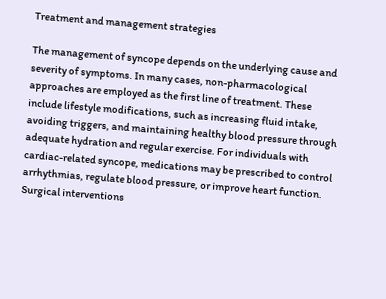Treatment and management strategies

The management of syncope depends on the underlying cause and severity of symptoms. In many cases, non-pharmacological approaches are employed as the first line of treatment. These include lifestyle modifications, such as increasing fluid intake, avoiding triggers, and maintaining healthy blood pressure through adequate hydration and regular exercise. For individuals with cardiac-related syncope, medications may be prescribed to control arrhythmias, regulate blood pressure, or improve heart function. Surgical interventions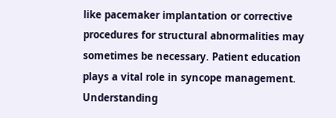like pacemaker implantation or corrective procedures for structural abnormalities may sometimes be necessary. Patient education plays a vital role in syncope management. Understanding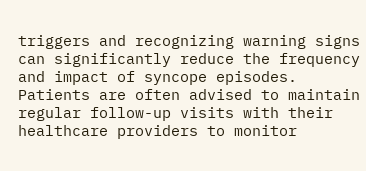triggers and recognizing warning signs can significantly reduce the frequency and impact of syncope episodes. Patients are often advised to maintain regular follow-up visits with their healthcare providers to monitor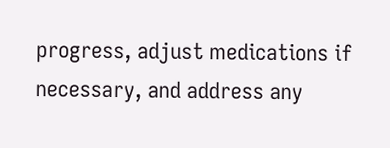progress, adjust medications if necessary, and address any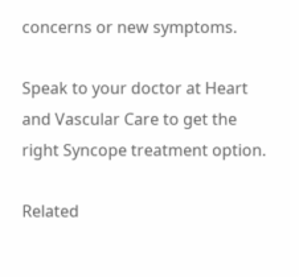concerns or new symptoms.

Speak to your doctor at Heart and Vascular Care to get the right Syncope treatment option.

Related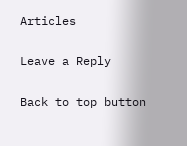Articles

Leave a Reply

Back to top button